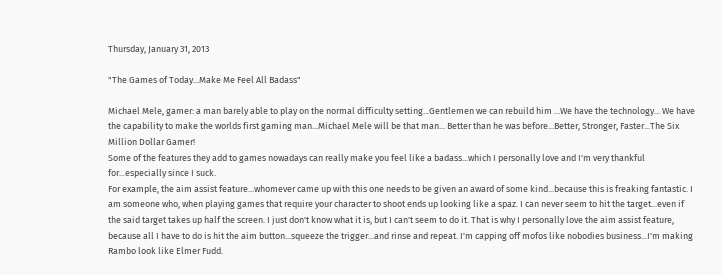Thursday, January 31, 2013

"The Games of Today...Make Me Feel All Badass"

Michael Mele, gamer: a man barely able to play on the normal difficulty setting...Gentlemen we can rebuild him ...We have the technology... We have the capability to make the worlds first gaming man...Michael Mele will be that man... Better than he was before...Better, Stronger, Faster...The Six Million Dollar Gamer!
Some of the features they add to games nowadays can really make you feel like a badass...which I personally love and I'm very thankful for...especially since I suck.
For example, the aim assist feature...whomever came up with this one needs to be given an award of some kind...because this is freaking fantastic. I am someone who, when playing games that require your character to shoot ends up looking like a spaz. I can never seem to hit the target...even if the said target takes up half the screen. I just don't know what it is, but I can't seem to do it. That is why I personally love the aim assist feature, because all I have to do is hit the aim button...squeeze the trigger...and rinse and repeat. I'm capping off mofos like nobodies business...I'm making Rambo look like Elmer Fudd.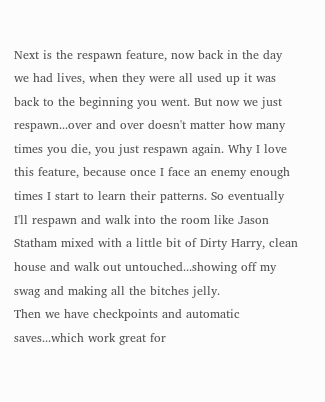Next is the respawn feature, now back in the day we had lives, when they were all used up it was back to the beginning you went. But now we just respawn...over and over doesn't matter how many times you die, you just respawn again. Why I love this feature, because once I face an enemy enough times I start to learn their patterns. So eventually I'll respawn and walk into the room like Jason Statham mixed with a little bit of Dirty Harry, clean house and walk out untouched...showing off my swag and making all the bitches jelly.
Then we have checkpoints and automatic saves...which work great for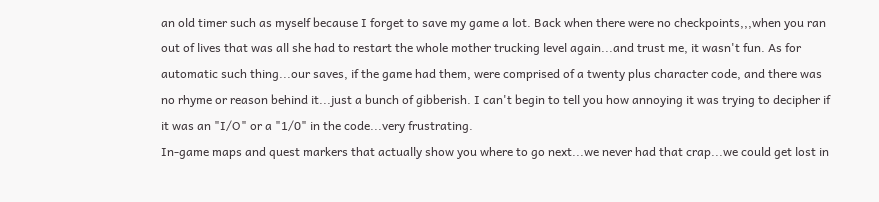an old timer such as myself because I forget to save my game a lot. Back when there were no checkpoints,,,when you ran out of lives that was all she had to restart the whole mother trucking level again...and trust me, it wasn't fun. As for automatic such thing...our saves, if the game had them, were comprised of a twenty plus character code, and there was no rhyme or reason behind it...just a bunch of gibberish. I can't begin to tell you how annoying it was trying to decipher if it was an "I/O" or a "1/0" in the code...very frustrating.
In-game maps and quest markers that actually show you where to go next...we never had that crap...we could get lost in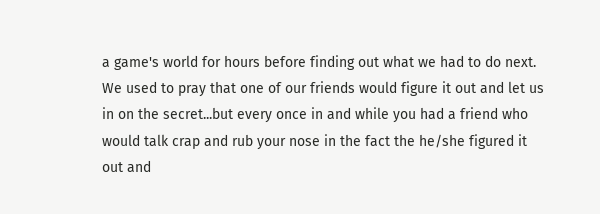a game's world for hours before finding out what we had to do next. We used to pray that one of our friends would figure it out and let us in on the secret...but every once in and while you had a friend who would talk crap and rub your nose in the fact the he/she figured it out and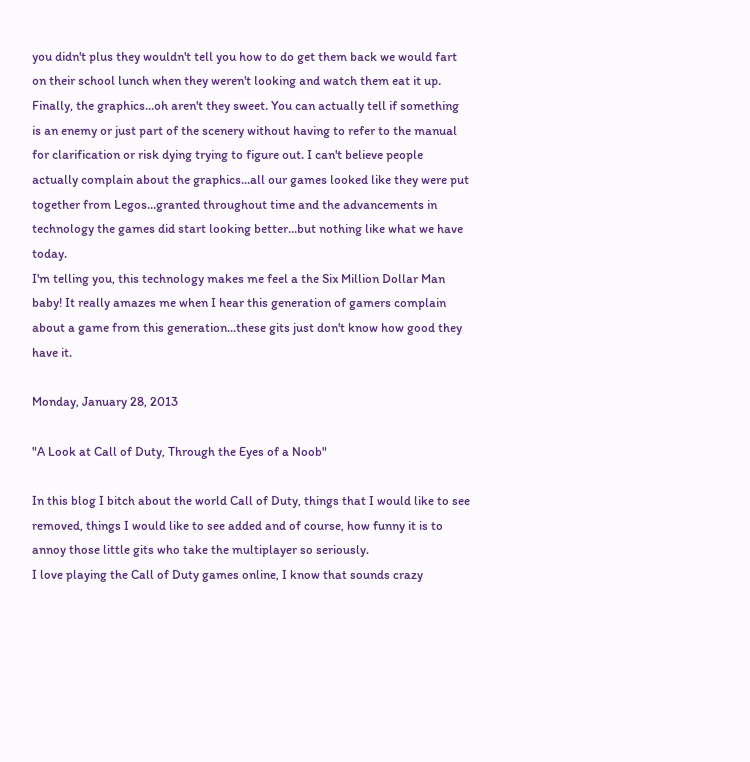you didn't plus they wouldn't tell you how to do get them back we would fart on their school lunch when they weren't looking and watch them eat it up.
Finally, the graphics...oh aren't they sweet. You can actually tell if something is an enemy or just part of the scenery without having to refer to the manual for clarification or risk dying trying to figure out. I can't believe people actually complain about the graphics...all our games looked like they were put together from Legos...granted throughout time and the advancements in technology the games did start looking better...but nothing like what we have today.
I'm telling you, this technology makes me feel a the Six Million Dollar Man baby! It really amazes me when I hear this generation of gamers complain about a game from this generation...these gits just don't know how good they have it.

Monday, January 28, 2013

"A Look at Call of Duty, Through the Eyes of a Noob"

In this blog I bitch about the world Call of Duty, things that I would like to see removed, things I would like to see added and of course, how funny it is to annoy those little gits who take the multiplayer so seriously.
I love playing the Call of Duty games online, I know that sounds crazy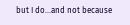but I do...and not because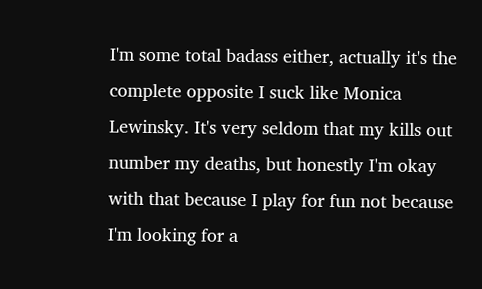I'm some total badass either, actually it's the complete opposite I suck like Monica Lewinsky. It's very seldom that my kills out number my deaths, but honestly I'm okay with that because I play for fun not because I'm looking for a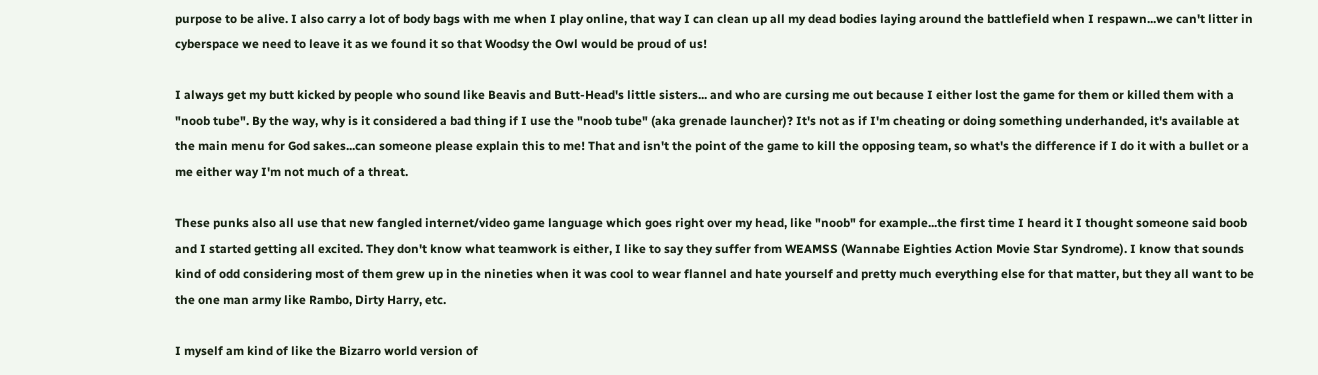purpose to be alive. I also carry a lot of body bags with me when I play online, that way I can clean up all my dead bodies laying around the battlefield when I respawn...we can't litter in cyberspace we need to leave it as we found it so that Woodsy the Owl would be proud of us!

I always get my butt kicked by people who sound like Beavis and Butt-Head's little sisters... and who are cursing me out because I either lost the game for them or killed them with a "noob tube". By the way, why is it considered a bad thing if I use the "noob tube" (aka grenade launcher)? It's not as if I'm cheating or doing something underhanded, it's available at the main menu for God sakes...can someone please explain this to me! That and isn't the point of the game to kill the opposing team, so what's the difference if I do it with a bullet or a me either way I'm not much of a threat.

These punks also all use that new fangled internet/video game language which goes right over my head, like "noob" for example...the first time I heard it I thought someone said boob and I started getting all excited. They don't know what teamwork is either, I like to say they suffer from WEAMSS (Wannabe Eighties Action Movie Star Syndrome). I know that sounds kind of odd considering most of them grew up in the nineties when it was cool to wear flannel and hate yourself and pretty much everything else for that matter, but they all want to be the one man army like Rambo, Dirty Harry, etc.

I myself am kind of like the Bizarro world version of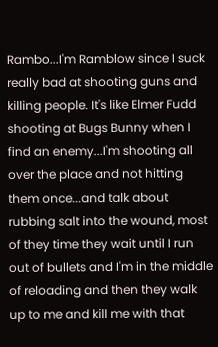Rambo...I'm Ramblow since I suck really bad at shooting guns and killing people. It's like Elmer Fudd shooting at Bugs Bunny when I find an enemy...I'm shooting all over the place and not hitting them once...and talk about rubbing salt into the wound, most of they time they wait until I run out of bullets and I'm in the middle of reloading and then they walk up to me and kill me with that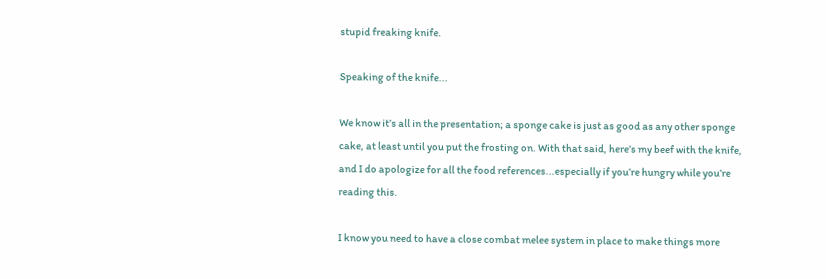stupid freaking knife.

Speaking of the knife...

We know it’s all in the presentation; a sponge cake is just as good as any other sponge cake, at least until you put the frosting on. With that said, here’s my beef with the knife, and I do apologize for all the food references...especially if you’re hungry while you’re reading this.

I know you need to have a close combat melee system in place to make things more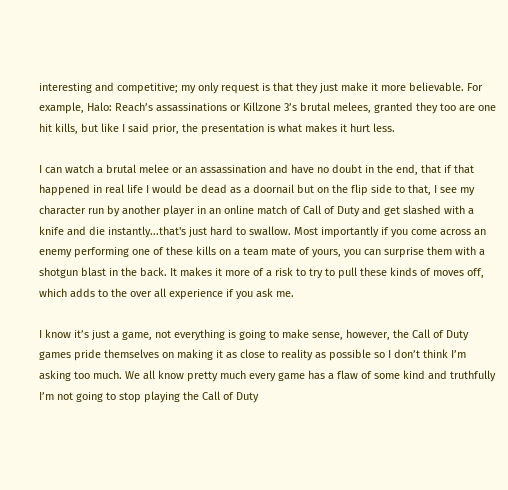interesting and competitive; my only request is that they just make it more believable. For example, Halo: Reach’s assassinations or Killzone 3’s brutal melees, granted they too are one hit kills, but like I said prior, the presentation is what makes it hurt less.

I can watch a brutal melee or an assassination and have no doubt in the end, that if that happened in real life I would be dead as a doornail but on the flip side to that, I see my character run by another player in an online match of Call of Duty and get slashed with a knife and die instantly...that's just hard to swallow. Most importantly if you come across an enemy performing one of these kills on a team mate of yours, you can surprise them with a shotgun blast in the back. It makes it more of a risk to try to pull these kinds of moves off, which adds to the over all experience if you ask me.

I know it’s just a game, not everything is going to make sense, however, the Call of Duty games pride themselves on making it as close to reality as possible so I don’t think I’m asking too much. We all know pretty much every game has a flaw of some kind and truthfully I’m not going to stop playing the Call of Duty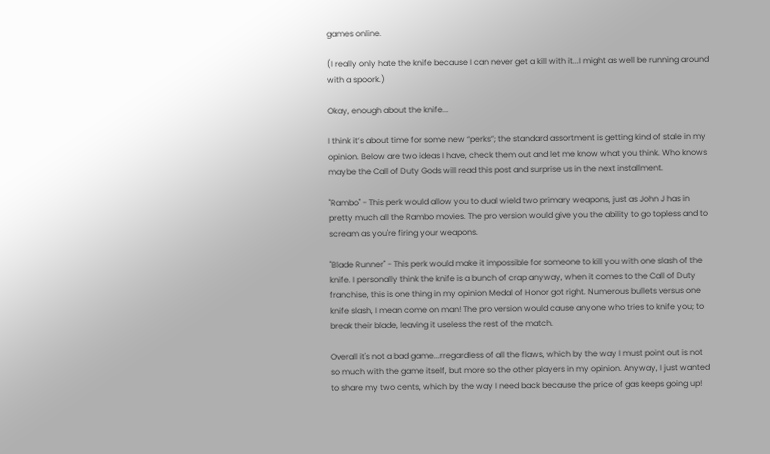games online.

(I really only hate the knife because I can never get a kill with it...I might as well be running around with a spoork.)

Okay, enough about the knife...

I think it’s about time for some new “perks”; the standard assortment is getting kind of stale in my opinion. Below are two ideas I have, check them out and let me know what you think. Who knows maybe the Call of Duty Gods will read this post and surprise us in the next installment.

"Rambo" - This perk would allow you to dual wield two primary weapons, just as John J has in pretty much all the Rambo movies. The pro version would give you the ability to go topless and to scream as you're firing your weapons.

"Blade Runner" - This perk would make it impossible for someone to kill you with one slash of the knife. I personally think the knife is a bunch of crap anyway, when it comes to the Call of Duty franchise, this is one thing in my opinion Medal of Honor got right. Numerous bullets versus one knife slash, I mean come on man! The pro version would cause anyone who tries to knife you; to break their blade, leaving it useless the rest of the match.

Overall it's not a bad game...rregardless of all the flaws, which by the way I must point out is not so much with the game itself, but more so the other players in my opinion. Anyway, I just wanted to share my two cents, which by the way I need back because the price of gas keeps going up!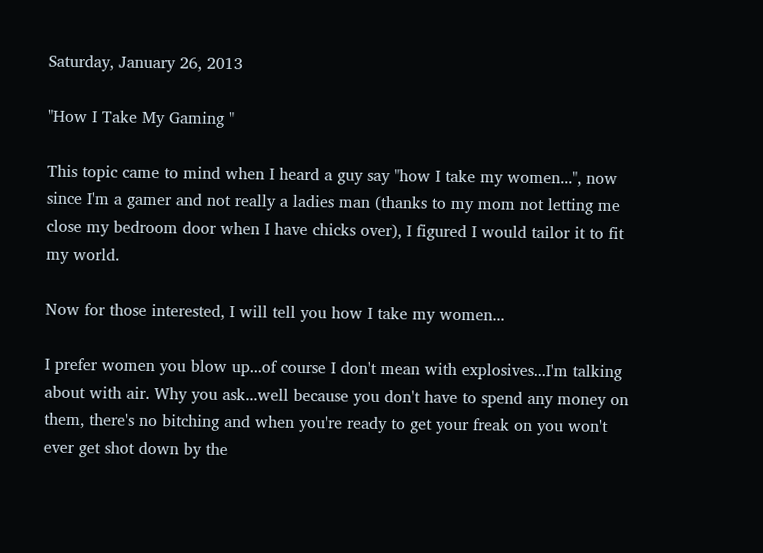Saturday, January 26, 2013

"How I Take My Gaming "

This topic came to mind when I heard a guy say "how I take my women...", now since I'm a gamer and not really a ladies man (thanks to my mom not letting me close my bedroom door when I have chicks over), I figured I would tailor it to fit my world.

Now for those interested, I will tell you how I take my women...

I prefer women you blow up...of course I don't mean with explosives...I'm talking about with air. Why you ask...well because you don't have to spend any money on them, there's no bitching and when you're ready to get your freak on you won't ever get shot down by the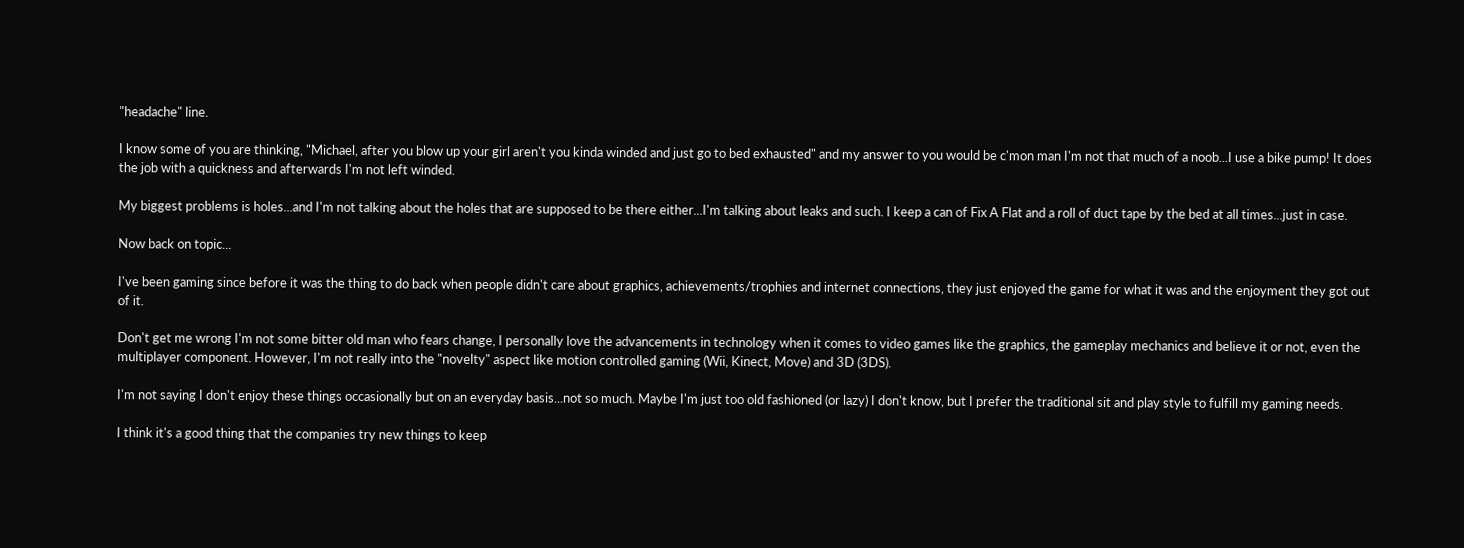"headache" line.

I know some of you are thinking, "Michael, after you blow up your girl aren't you kinda winded and just go to bed exhausted" and my answer to you would be c'mon man I'm not that much of a noob...I use a bike pump! It does the job with a quickness and afterwards I'm not left winded.

My biggest problems is holes...and I'm not talking about the holes that are supposed to be there either...I'm talking about leaks and such. I keep a can of Fix A Flat and a roll of duct tape by the bed at all times...just in case.

Now back on topic...

I've been gaming since before it was the thing to do back when people didn't care about graphics, achievements/trophies and internet connections, they just enjoyed the game for what it was and the enjoyment they got out of it.

Don't get me wrong I'm not some bitter old man who fears change, I personally love the advancements in technology when it comes to video games like the graphics, the gameplay mechanics and believe it or not, even the multiplayer component. However, I'm not really into the "novelty" aspect like motion controlled gaming (Wii, Kinect, Move) and 3D (3DS).

I'm not saying I don't enjoy these things occasionally but on an everyday basis...not so much. Maybe I'm just too old fashioned (or lazy) I don't know, but I prefer the traditional sit and play style to fulfill my gaming needs.

I think it's a good thing that the companies try new things to keep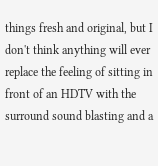things fresh and original, but I don't think anything will ever replace the feeling of sitting in front of an HDTV with the surround sound blasting and a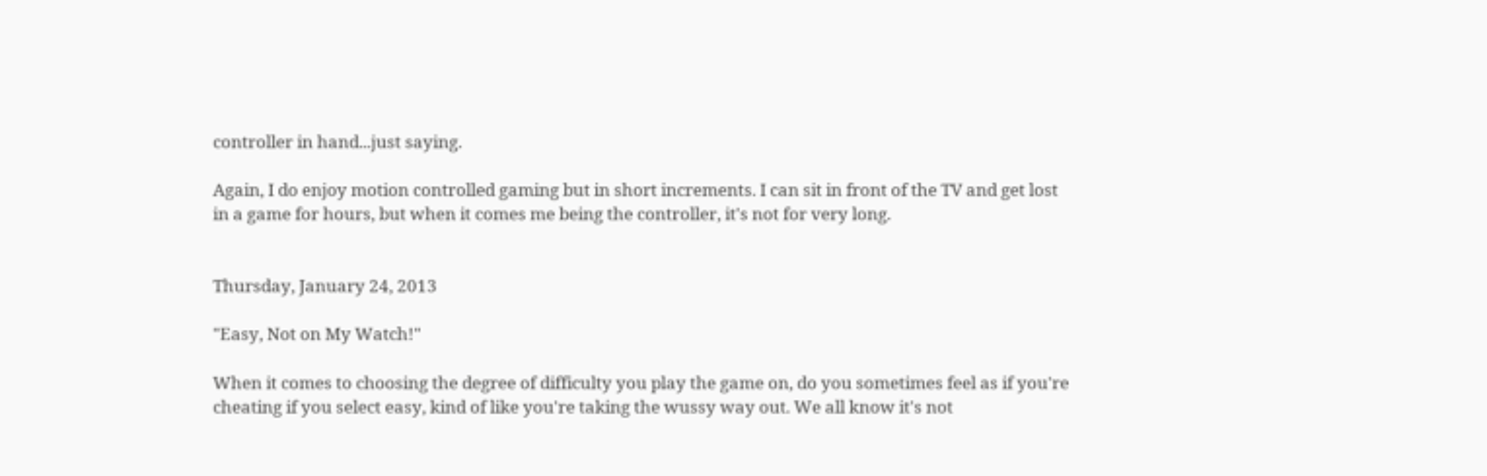controller in hand...just saying.

Again, I do enjoy motion controlled gaming but in short increments. I can sit in front of the TV and get lost in a game for hours, but when it comes me being the controller, it's not for very long.


Thursday, January 24, 2013

"Easy, Not on My Watch!"

When it comes to choosing the degree of difficulty you play the game on, do you sometimes feel as if you're cheating if you select easy, kind of like you're taking the wussy way out. We all know it's not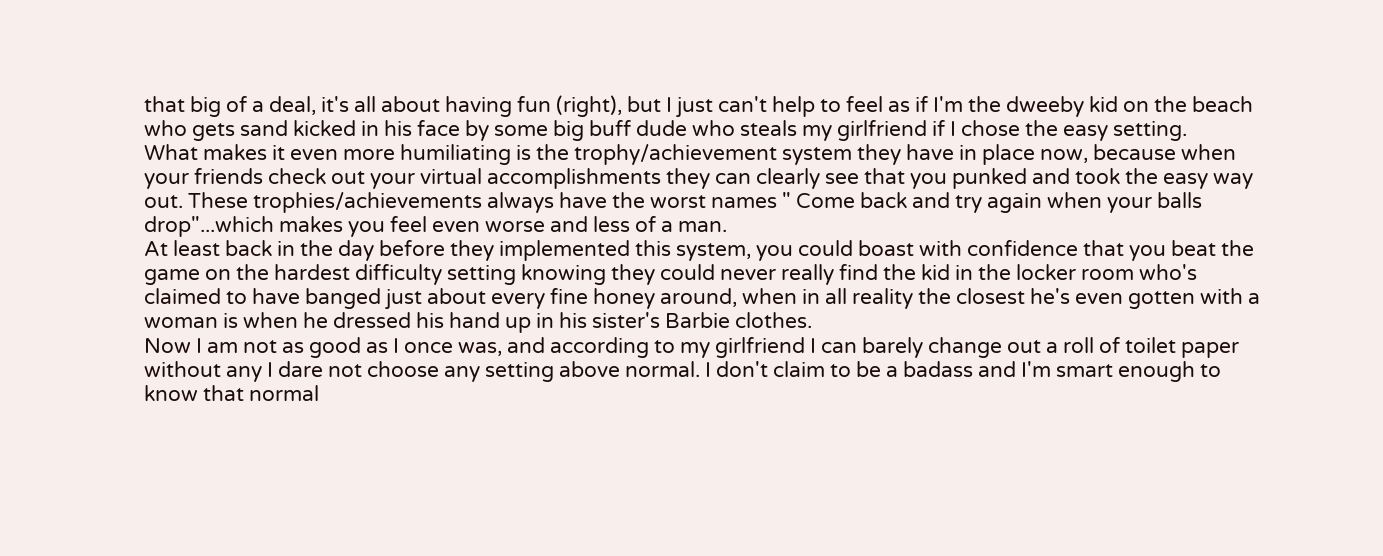that big of a deal, it's all about having fun (right), but I just can't help to feel as if I'm the dweeby kid on the beach who gets sand kicked in his face by some big buff dude who steals my girlfriend if I chose the easy setting.
What makes it even more humiliating is the trophy/achievement system they have in place now, because when your friends check out your virtual accomplishments they can clearly see that you punked and took the easy way out. These trophies/achievements always have the worst names " Come back and try again when your balls drop"...which makes you feel even worse and less of a man.
At least back in the day before they implemented this system, you could boast with confidence that you beat the game on the hardest difficulty setting knowing they could never really find the kid in the locker room who's claimed to have banged just about every fine honey around, when in all reality the closest he's even gotten with a woman is when he dressed his hand up in his sister's Barbie clothes.
Now I am not as good as I once was, and according to my girlfriend I can barely change out a roll of toilet paper without any I dare not choose any setting above normal. I don't claim to be a badass and I'm smart enough to know that normal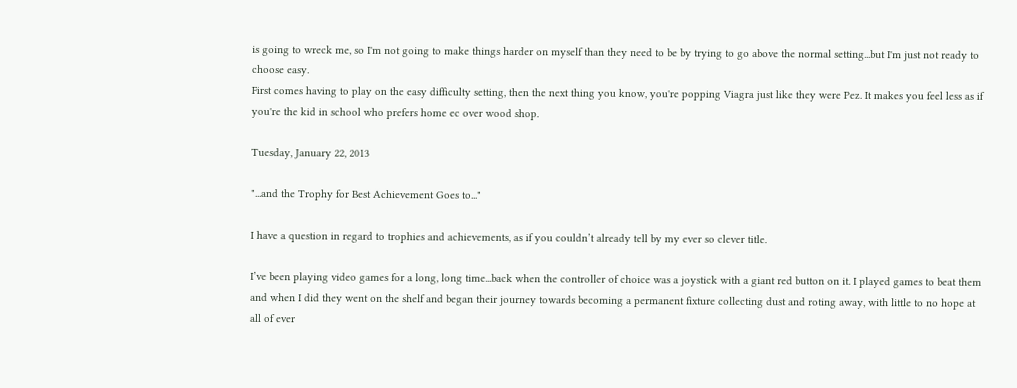is going to wreck me, so I'm not going to make things harder on myself than they need to be by trying to go above the normal setting...but I'm just not ready to choose easy.
First comes having to play on the easy difficulty setting, then the next thing you know, you're popping Viagra just like they were Pez. It makes you feel less as if you're the kid in school who prefers home ec over wood shop.

Tuesday, January 22, 2013

"...and the Trophy for Best Achievement Goes to..."

I have a question in regard to trophies and achievements, as if you couldn’t already tell by my ever so clever title.

I’ve been playing video games for a long, long time...back when the controller of choice was a joystick with a giant red button on it. I played games to beat them and when I did they went on the shelf and began their journey towards becoming a permanent fixture collecting dust and roting away, with little to no hope at all of ever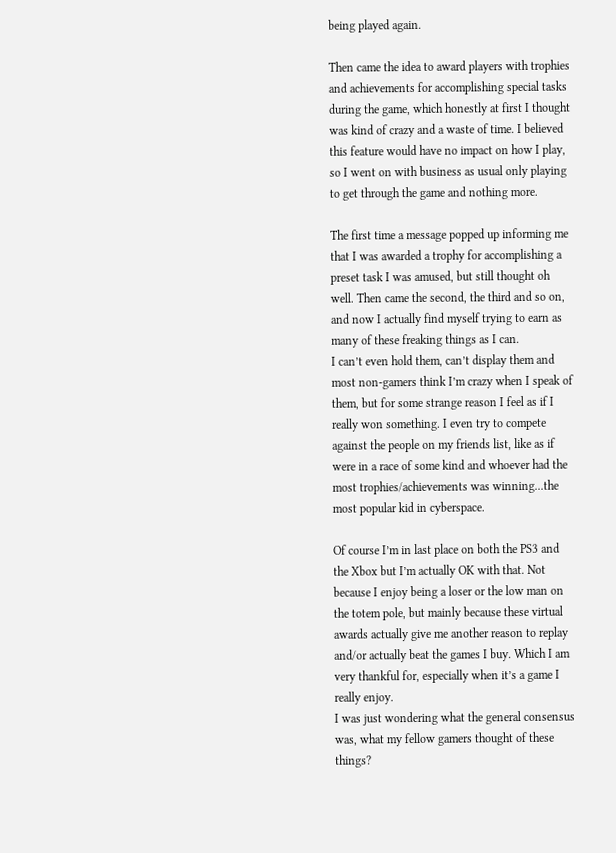being played again.

Then came the idea to award players with trophies and achievements for accomplishing special tasks during the game, which honestly at first I thought was kind of crazy and a waste of time. I believed this feature would have no impact on how I play, so I went on with business as usual only playing to get through the game and nothing more.

The first time a message popped up informing me that I was awarded a trophy for accomplishing a preset task I was amused, but still thought oh well. Then came the second, the third and so on, and now I actually find myself trying to earn as many of these freaking things as I can.
I can’t even hold them, can’t display them and most non-gamers think I’m crazy when I speak of them, but for some strange reason I feel as if I really won something. I even try to compete against the people on my friends list, like as if were in a race of some kind and whoever had the most trophies/achievements was winning...the most popular kid in cyberspace.

Of course I’m in last place on both the PS3 and the Xbox but I’m actually OK with that. Not because I enjoy being a loser or the low man on the totem pole, but mainly because these virtual awards actually give me another reason to replay and/or actually beat the games I buy. Which I am very thankful for, especially when it’s a game I really enjoy.
I was just wondering what the general consensus was, what my fellow gamers thought of these things?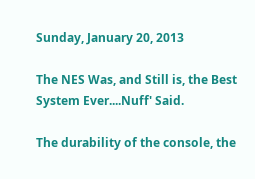Sunday, January 20, 2013

The NES Was, and Still is, the Best System Ever....Nuff' Said.

The durability of the console, the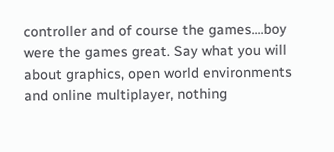controller and of course the games....boy were the games great. Say what you will about graphics, open world environments and online multiplayer, nothing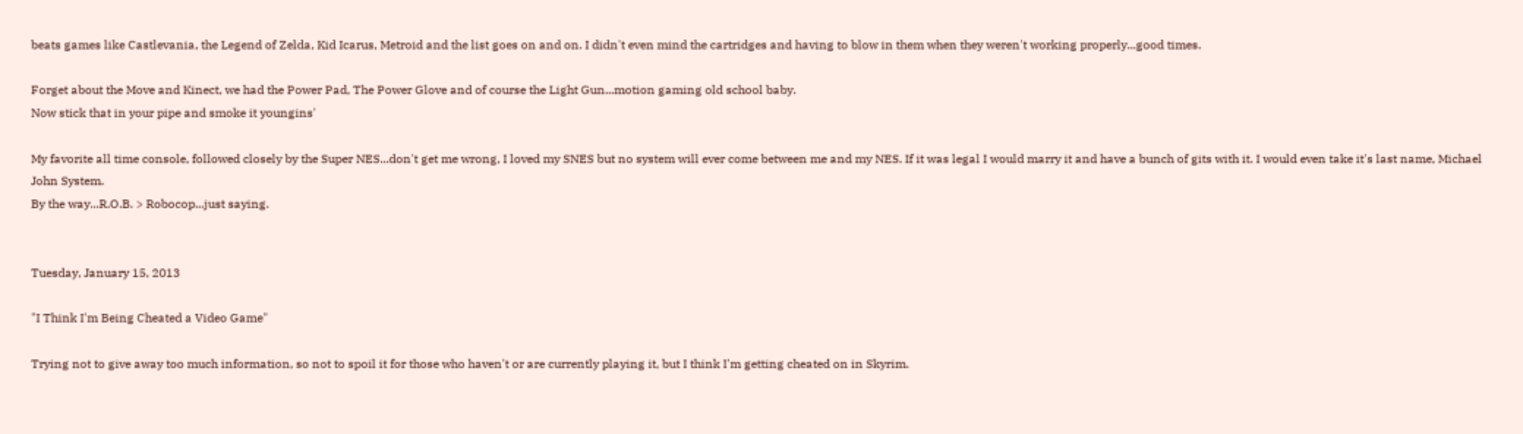beats games like Castlevania, the Legend of Zelda, Kid Icarus, Metroid and the list goes on and on. I didn't even mind the cartridges and having to blow in them when they weren't working properly...good times.

Forget about the Move and Kinect, we had the Power Pad, The Power Glove and of course the Light Gun...motion gaming old school baby.
Now stick that in your pipe and smoke it youngins'

My favorite all time console, followed closely by the Super NES...don't get me wrong, I loved my SNES but no system will ever come between me and my NES. If it was legal I would marry it and have a bunch of gits with it. I would even take it's last name, Michael John System.
By the way...R.O.B. > Robocop...just saying.


Tuesday, January 15, 2013

"I Think I'm Being Cheated a Video Game"

Trying not to give away too much information, so not to spoil it for those who haven't or are currently playing it, but I think I'm getting cheated on in Skyrim.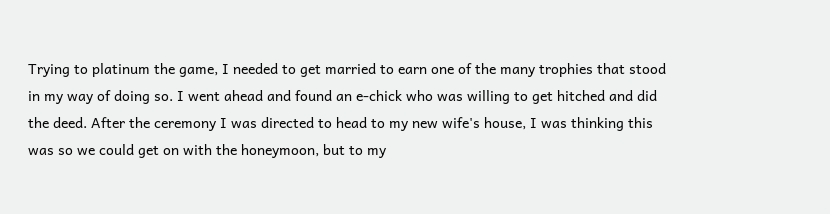Trying to platinum the game, I needed to get married to earn one of the many trophies that stood in my way of doing so. I went ahead and found an e-chick who was willing to get hitched and did the deed. After the ceremony I was directed to head to my new wife's house, I was thinking this was so we could get on with the honeymoon, but to my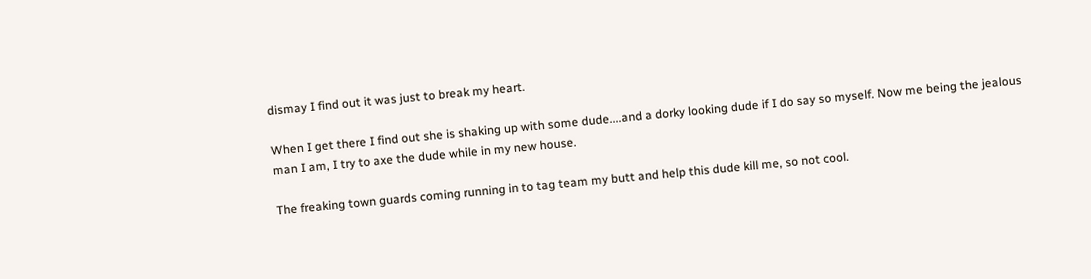dismay I find out it was just to break my heart.

When I get there I find out she is shaking up with some dude....and a dorky looking dude if I do say so myself. Now me being the jealous man I am, I try to axe the dude while in my new house.

The freaking town guards coming running in to tag team my butt and help this dude kill me, so not cool.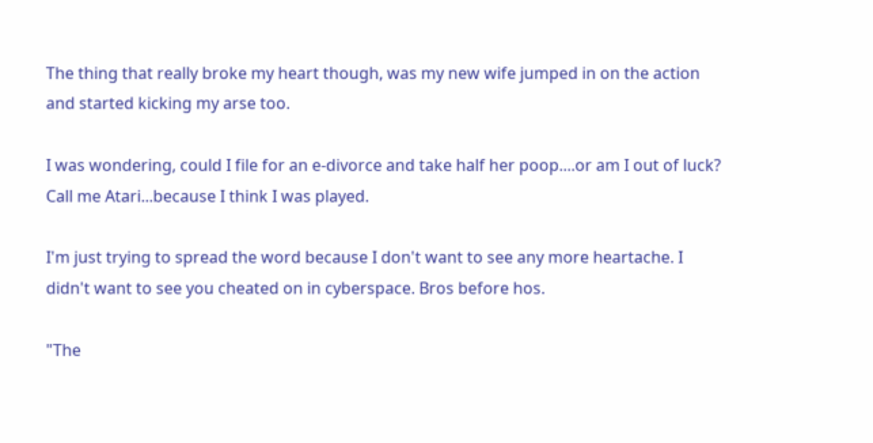The thing that really broke my heart though, was my new wife jumped in on the action and started kicking my arse too.

I was wondering, could I file for an e-divorce and take half her poop....or am I out of luck? Call me Atari...because I think I was played.

I'm just trying to spread the word because I don't want to see any more heartache. I didn't want to see you cheated on in cyberspace. Bros before hos.

"The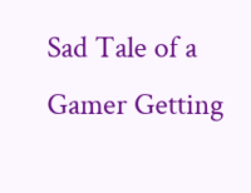Sad Tale of a Gamer Getting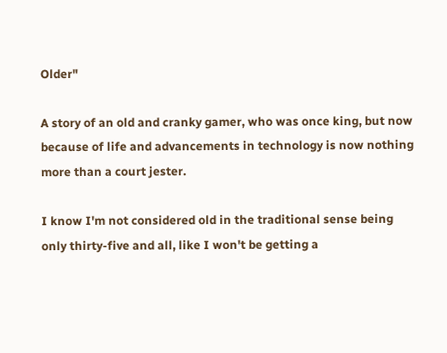Older"

A story of an old and cranky gamer, who was once king, but now because of life and advancements in technology is now nothing more than a court jester.

I know I'm not considered old in the traditional sense being only thirty-five and all, like I won't be getting a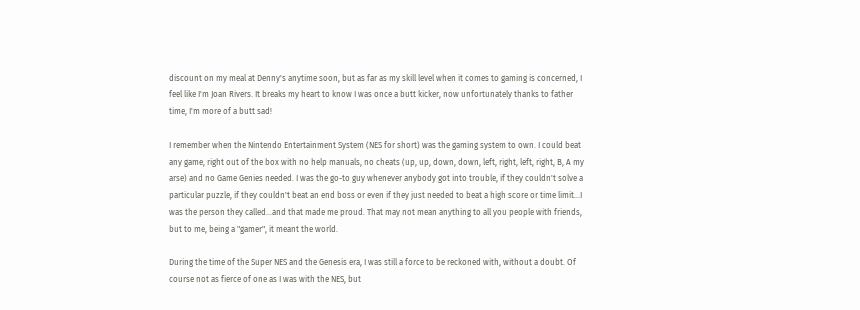discount on my meal at Denny's anytime soon, but as far as my skill level when it comes to gaming is concerned, I feel like I'm Joan Rivers. It breaks my heart to know I was once a butt kicker, now unfortunately thanks to father time, I'm more of a butt sad!

I remember when the Nintendo Entertainment System (NES for short) was the gaming system to own. I could beat any game, right out of the box with no help manuals, no cheats (up, up, down, down, left, right, left, right, B, A my arse) and no Game Genies needed. I was the go-to guy whenever anybody got into trouble, if they couldn't solve a particular puzzle, if they couldn't beat an end boss or even if they just needed to beat a high score or time limit...I was the person they called...and that made me proud. That may not mean anything to all you people with friends, but to me, being a "gamer", it meant the world.

During the time of the Super NES and the Genesis era, I was still a force to be reckoned with, without a doubt. Of course not as fierce of one as I was with the NES, but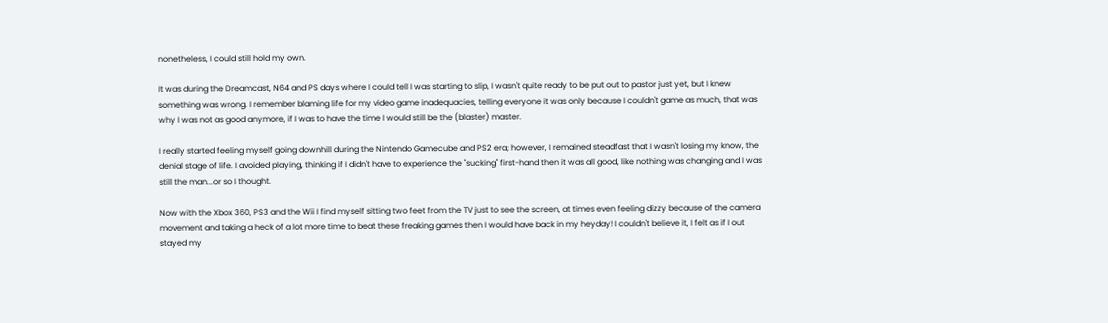nonetheless, I could still hold my own.

It was during the Dreamcast, N64 and PS days where I could tell I was starting to slip, I wasn't quite ready to be put out to pastor just yet, but I knew something was wrong. I remember blaming life for my video game inadequacies, telling everyone it was only because I couldn't game as much, that was why I was not as good anymore, if I was to have the time I would still be the (blaster) master.

I really started feeling myself going downhill during the Nintendo Gamecube and PS2 era; however, I remained steadfast that I wasn't losing my know, the denial stage of life. I avoided playing, thinking if I didn't have to experience the "sucking" first-hand then it was all good, like nothing was changing and I was still the man...or so I thought.

Now with the Xbox 360, PS3 and the Wii I find myself sitting two feet from the TV just to see the screen, at times even feeling dizzy because of the camera movement and taking a heck of a lot more time to beat these freaking games then I would have back in my heyday! I couldn't believe it, I felt as if I out stayed my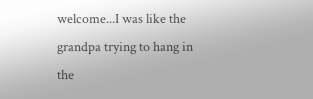welcome...I was like the grandpa trying to hang in the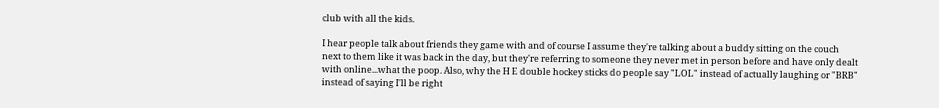club with all the kids.

I hear people talk about friends they game with and of course I assume they're talking about a buddy sitting on the couch next to them like it was back in the day, but they're referring to someone they never met in person before and have only dealt with online...what the poop. Also, why the H E double hockey sticks do people say "LOL" instead of actually laughing or "BRB" instead of saying I'll be right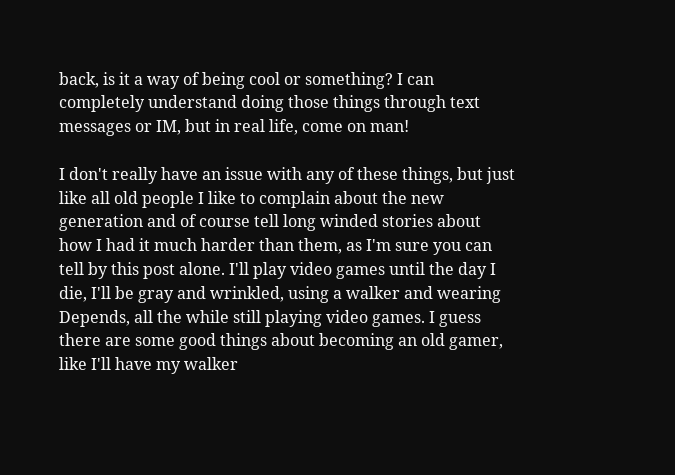back, is it a way of being cool or something? I can completely understand doing those things through text messages or IM, but in real life, come on man!

I don't really have an issue with any of these things, but just like all old people I like to complain about the new generation and of course tell long winded stories about how I had it much harder than them, as I'm sure you can tell by this post alone. I'll play video games until the day I die, I'll be gray and wrinkled, using a walker and wearing Depends, all the while still playing video games. I guess there are some good things about becoming an old gamer, like I'll have my walker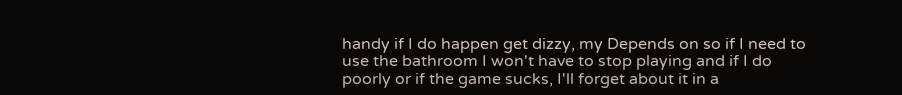handy if I do happen get dizzy, my Depends on so if I need to use the bathroom I won't have to stop playing and if I do poorly or if the game sucks, I'll forget about it in a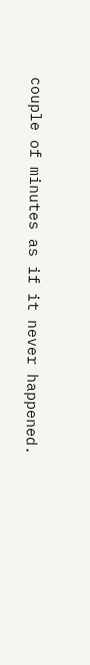couple of minutes as if it never happened.